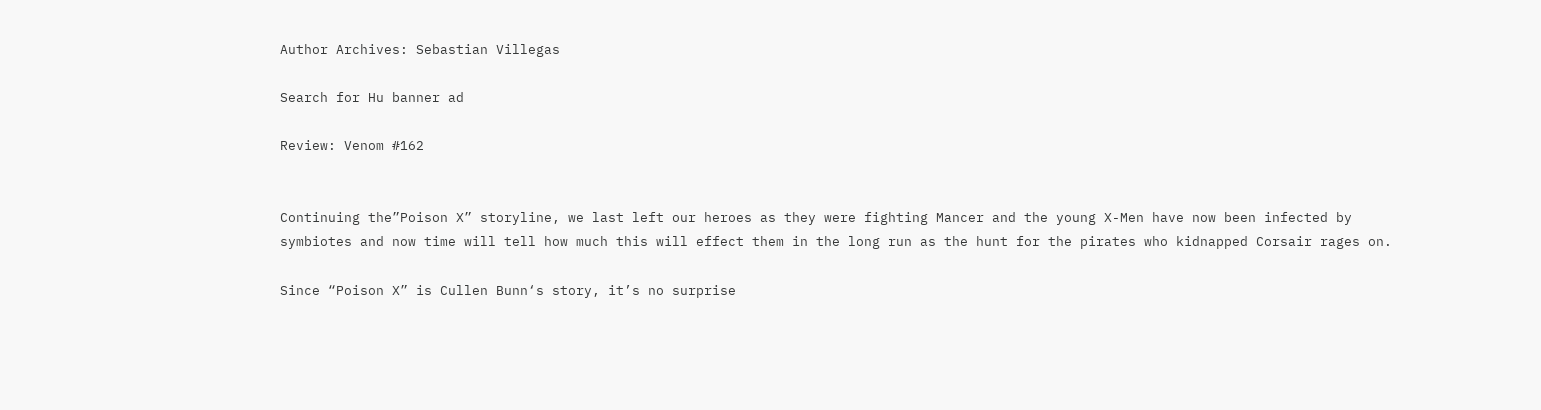Author Archives: Sebastian Villegas

Search for Hu banner ad

Review: Venom #162


Continuing the”Poison X” storyline, we last left our heroes as they were fighting Mancer and the young X-Men have now been infected by symbiotes and now time will tell how much this will effect them in the long run as the hunt for the pirates who kidnapped Corsair rages on.

Since “Poison X” is Cullen Bunn‘s story, it’s no surprise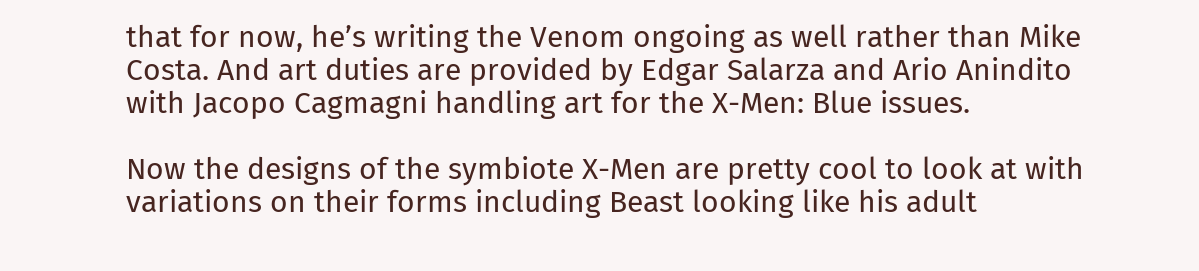that for now, he’s writing the Venom ongoing as well rather than Mike Costa. And art duties are provided by Edgar Salarza and Ario Anindito with Jacopo Cagmagni handling art for the X-Men: Blue issues.

Now the designs of the symbiote X-Men are pretty cool to look at with variations on their forms including Beast looking like his adult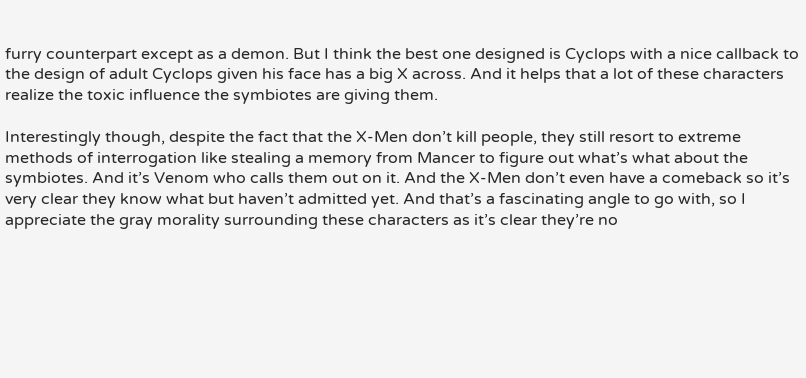furry counterpart except as a demon. But I think the best one designed is Cyclops with a nice callback to the design of adult Cyclops given his face has a big X across. And it helps that a lot of these characters realize the toxic influence the symbiotes are giving them.

Interestingly though, despite the fact that the X-Men don’t kill people, they still resort to extreme methods of interrogation like stealing a memory from Mancer to figure out what’s what about the symbiotes. And it’s Venom who calls them out on it. And the X-Men don’t even have a comeback so it’s very clear they know what but haven’t admitted yet. And that’s a fascinating angle to go with, so I appreciate the gray morality surrounding these characters as it’s clear they’re no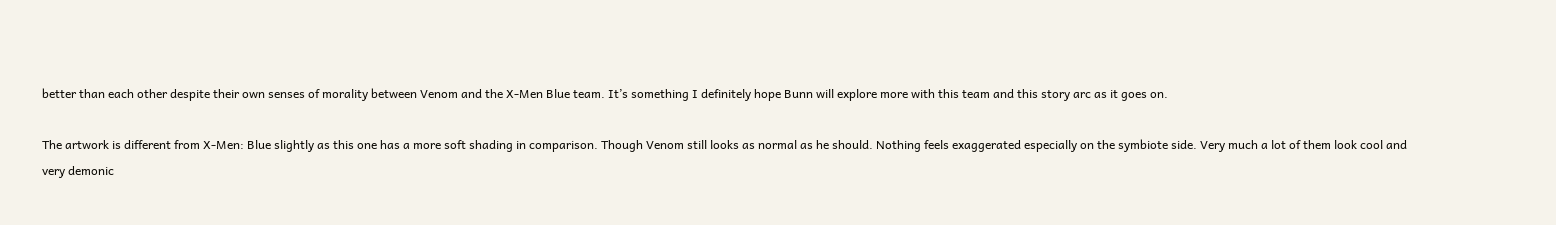better than each other despite their own senses of morality between Venom and the X-Men Blue team. It’s something I definitely hope Bunn will explore more with this team and this story arc as it goes on.

The artwork is different from X-Men: Blue slightly as this one has a more soft shading in comparison. Though Venom still looks as normal as he should. Nothing feels exaggerated especially on the symbiote side. Very much a lot of them look cool and very demonic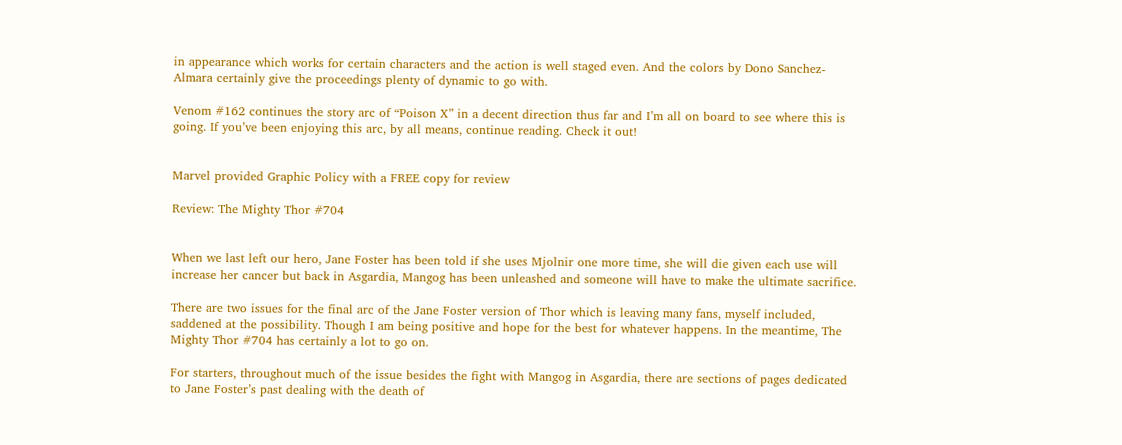in appearance which works for certain characters and the action is well staged even. And the colors by Dono Sanchez-Almara certainly give the proceedings plenty of dynamic to go with.

Venom #162 continues the story arc of “Poison X” in a decent direction thus far and I’m all on board to see where this is going. If you’ve been enjoying this arc, by all means, continue reading. Check it out!


Marvel provided Graphic Policy with a FREE copy for review

Review: The Mighty Thor #704


When we last left our hero, Jane Foster has been told if she uses Mjolnir one more time, she will die given each use will increase her cancer but back in Asgardia, Mangog has been unleashed and someone will have to make the ultimate sacrifice.

There are two issues for the final arc of the Jane Foster version of Thor which is leaving many fans, myself included, saddened at the possibility. Though I am being positive and hope for the best for whatever happens. In the meantime, The Mighty Thor #704 has certainly a lot to go on.

For starters, throughout much of the issue besides the fight with Mangog in Asgardia, there are sections of pages dedicated to Jane Foster’s past dealing with the death of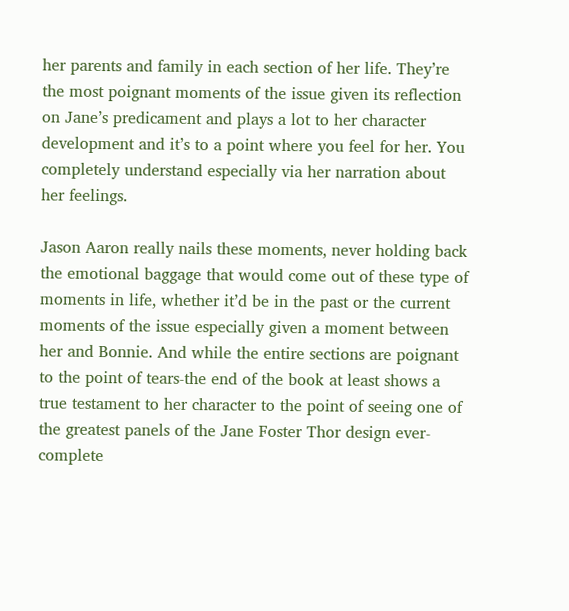her parents and family in each section of her life. They’re the most poignant moments of the issue given its reflection on Jane’s predicament and plays a lot to her character development and it’s to a point where you feel for her. You completely understand especially via her narration about her feelings.

Jason Aaron really nails these moments, never holding back the emotional baggage that would come out of these type of moments in life, whether it’d be in the past or the current moments of the issue especially given a moment between her and Bonnie. And while the entire sections are poignant to the point of tears-the end of the book at least shows a true testament to her character to the point of seeing one of the greatest panels of the Jane Foster Thor design ever-complete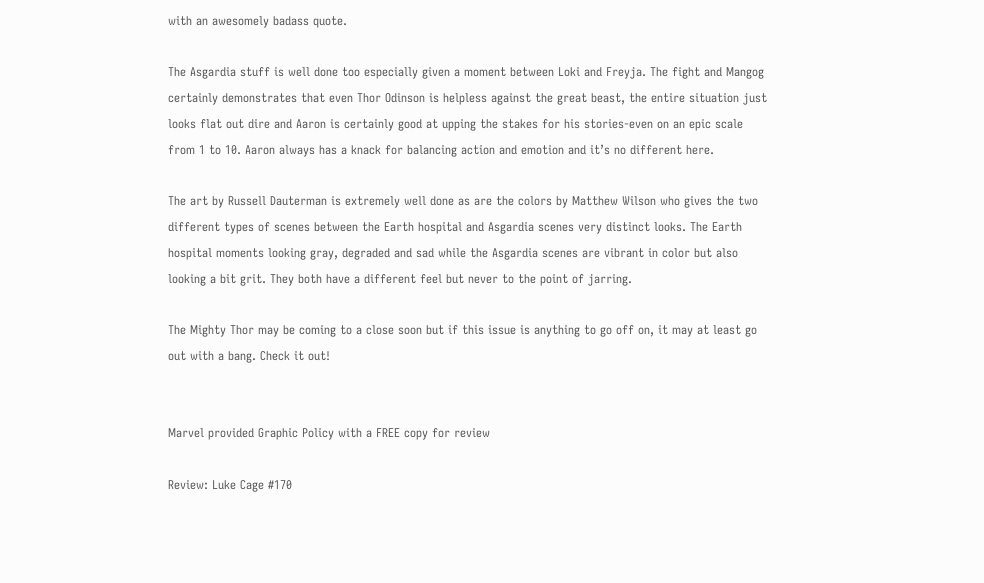with an awesomely badass quote.

The Asgardia stuff is well done too especially given a moment between Loki and Freyja. The fight and Mangog certainly demonstrates that even Thor Odinson is helpless against the great beast, the entire situation just looks flat out dire and Aaron is certainly good at upping the stakes for his stories-even on an epic scale from 1 to 10. Aaron always has a knack for balancing action and emotion and it’s no different here.

The art by Russell Dauterman is extremely well done as are the colors by Matthew Wilson who gives the two different types of scenes between the Earth hospital and Asgardia scenes very distinct looks. The Earth hospital moments looking gray, degraded and sad while the Asgardia scenes are vibrant in color but also looking a bit grit. They both have a different feel but never to the point of jarring.

The Mighty Thor may be coming to a close soon but if this issue is anything to go off on, it may at least go out with a bang. Check it out!


Marvel provided Graphic Policy with a FREE copy for review

Review: Luke Cage #170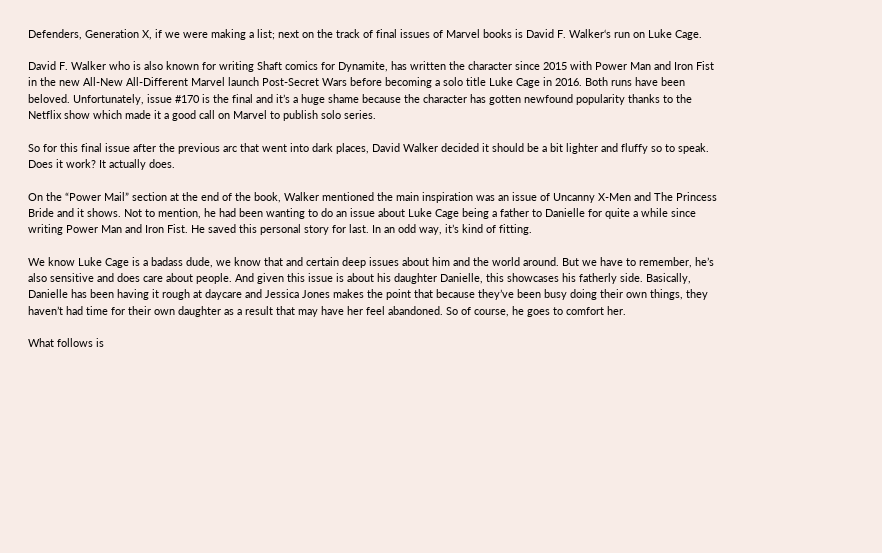Defenders, Generation X, if we were making a list; next on the track of final issues of Marvel books is David F. Walker‘s run on Luke Cage.

David F. Walker who is also known for writing Shaft comics for Dynamite, has written the character since 2015 with Power Man and Iron Fist in the new All-New All-Different Marvel launch Post-Secret Wars before becoming a solo title Luke Cage in 2016. Both runs have been beloved. Unfortunately, issue #170 is the final and it’s a huge shame because the character has gotten newfound popularity thanks to the Netflix show which made it a good call on Marvel to publish solo series.

So for this final issue after the previous arc that went into dark places, David Walker decided it should be a bit lighter and fluffy so to speak. Does it work? It actually does.

On the “Power Mail” section at the end of the book, Walker mentioned the main inspiration was an issue of Uncanny X-Men and The Princess Bride and it shows. Not to mention, he had been wanting to do an issue about Luke Cage being a father to Danielle for quite a while since writing Power Man and Iron Fist. He saved this personal story for last. In an odd way, it’s kind of fitting.

We know Luke Cage is a badass dude, we know that and certain deep issues about him and the world around. But we have to remember, he’s also sensitive and does care about people. And given this issue is about his daughter Danielle, this showcases his fatherly side. Basically, Danielle has been having it rough at daycare and Jessica Jones makes the point that because they’ve been busy doing their own things, they haven’t had time for their own daughter as a result that may have her feel abandoned. So of course, he goes to comfort her.

What follows is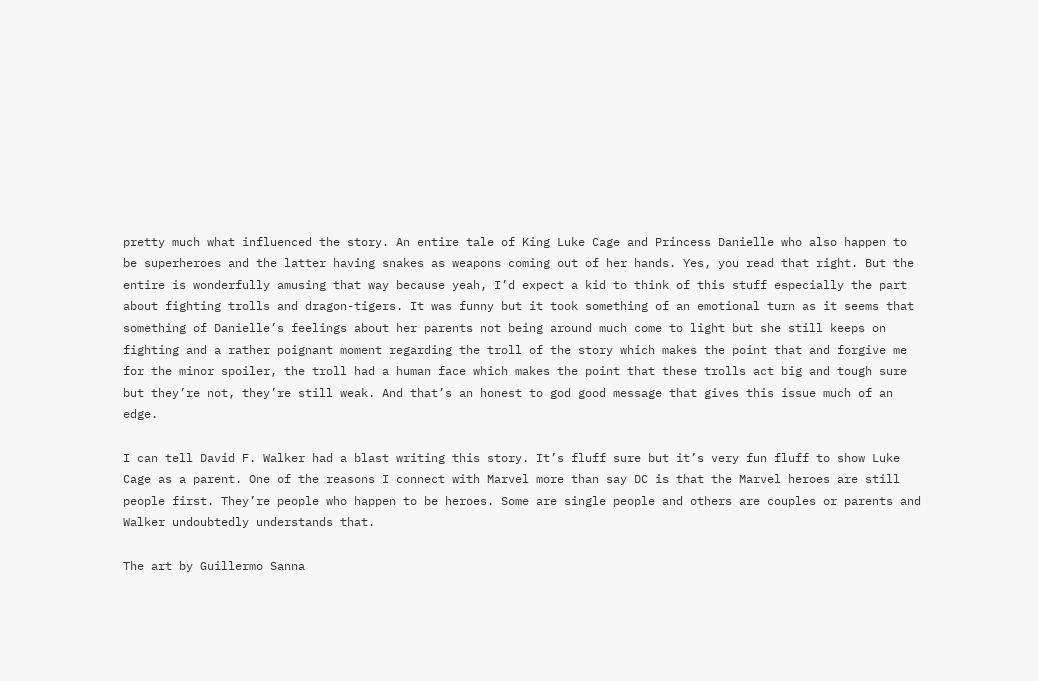pretty much what influenced the story. An entire tale of King Luke Cage and Princess Danielle who also happen to be superheroes and the latter having snakes as weapons coming out of her hands. Yes, you read that right. But the entire is wonderfully amusing that way because yeah, I’d expect a kid to think of this stuff especially the part about fighting trolls and dragon-tigers. It was funny but it took something of an emotional turn as it seems that something of Danielle’s feelings about her parents not being around much come to light but she still keeps on fighting and a rather poignant moment regarding the troll of the story which makes the point that and forgive me for the minor spoiler, the troll had a human face which makes the point that these trolls act big and tough sure but they’re not, they’re still weak. And that’s an honest to god good message that gives this issue much of an edge.

I can tell David F. Walker had a blast writing this story. It’s fluff sure but it’s very fun fluff to show Luke Cage as a parent. One of the reasons I connect with Marvel more than say DC is that the Marvel heroes are still people first. They’re people who happen to be heroes. Some are single people and others are couples or parents and Walker undoubtedly understands that.

The art by Guillermo Sanna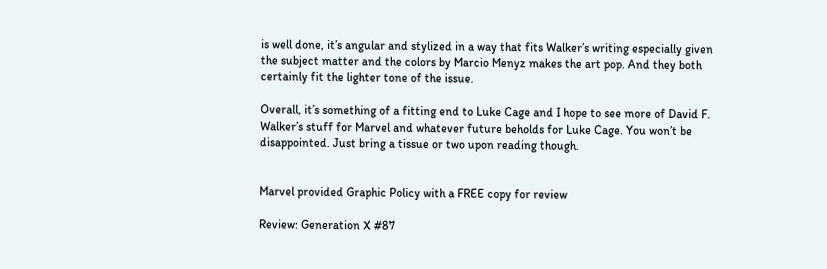is well done, it’s angular and stylized in a way that fits Walker’s writing especially given the subject matter and the colors by Marcio Menyz makes the art pop. And they both certainly fit the lighter tone of the issue.

Overall, it’s something of a fitting end to Luke Cage and I hope to see more of David F. Walker’s stuff for Marvel and whatever future beholds for Luke Cage. You won’t be disappointed. Just bring a tissue or two upon reading though.


Marvel provided Graphic Policy with a FREE copy for review

Review: Generation X #87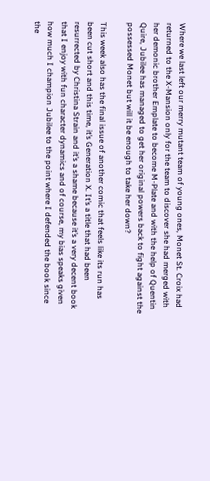Where we last left our merry mutant team of young ones, Monet St. Croix had returned to the X-Mansion only for the team to discover she had merged with her demonic brother Emplate to become M-Plate and with the help of Quentin Quire, Jubilee has managed to get her original powers back to fight against the possessed Monet but will it be enough to take her down?

This week also has the final issue of another comic that feels like its run has been cut short and this time, it’s Generation X. It’s a title that had been resurrected by Christina Strain and it’s a shame because it’s a very decent book that I enjoy with fun character dynamics and of course, my bias speaks given how much I champion Jubilee to the point where I defended the book since the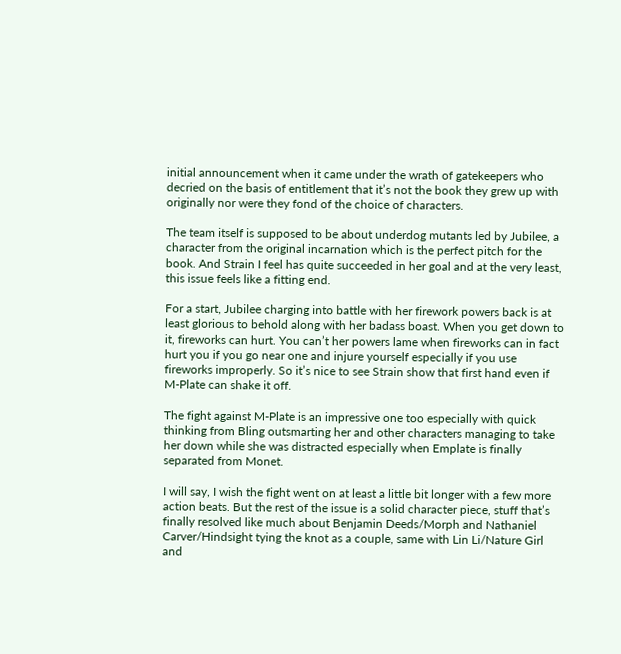initial announcement when it came under the wrath of gatekeepers who decried on the basis of entitlement that it’s not the book they grew up with originally nor were they fond of the choice of characters.

The team itself is supposed to be about underdog mutants led by Jubilee, a character from the original incarnation which is the perfect pitch for the book. And Strain I feel has quite succeeded in her goal and at the very least, this issue feels like a fitting end.

For a start, Jubilee charging into battle with her firework powers back is at least glorious to behold along with her badass boast. When you get down to it, fireworks can hurt. You can’t her powers lame when fireworks can in fact hurt you if you go near one and injure yourself especially if you use fireworks improperly. So it’s nice to see Strain show that first hand even if M-Plate can shake it off.

The fight against M-Plate is an impressive one too especially with quick thinking from Bling outsmarting her and other characters managing to take her down while she was distracted especially when Emplate is finally separated from Monet.

I will say, I wish the fight went on at least a little bit longer with a few more action beats. But the rest of the issue is a solid character piece, stuff that’s finally resolved like much about Benjamin Deeds/Morph and Nathaniel Carver/Hindsight tying the knot as a couple, same with Lin Li/Nature Girl and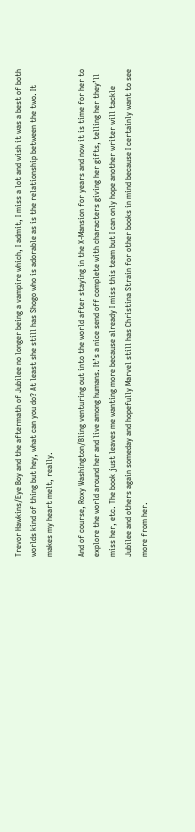Trevor Hawkins/Eye Boy and the aftermath of Jubilee no longer being a vampire which, I admit, I miss a lot and wish it was a best of both worlds kind of thing but hey, what can you do? At least she still has Shogo who is adorable as is the relationship between the two. It makes my heart melt, really.

And of course, Roxy Washington/Bling venturing out into the world after staying in the X-Mansion for years and now it is time for her to explore the world around her and live among humans. It’s a nice send off complete with characters giving her gifts, telling her they’ll miss her, etc. The book just leaves me wanting more because already I miss this team but I can only hope another writer will tackle Jubilee and others again someday and hopefully Marvel still has Christina Strain for other books in mind because I certainly want to see more from her.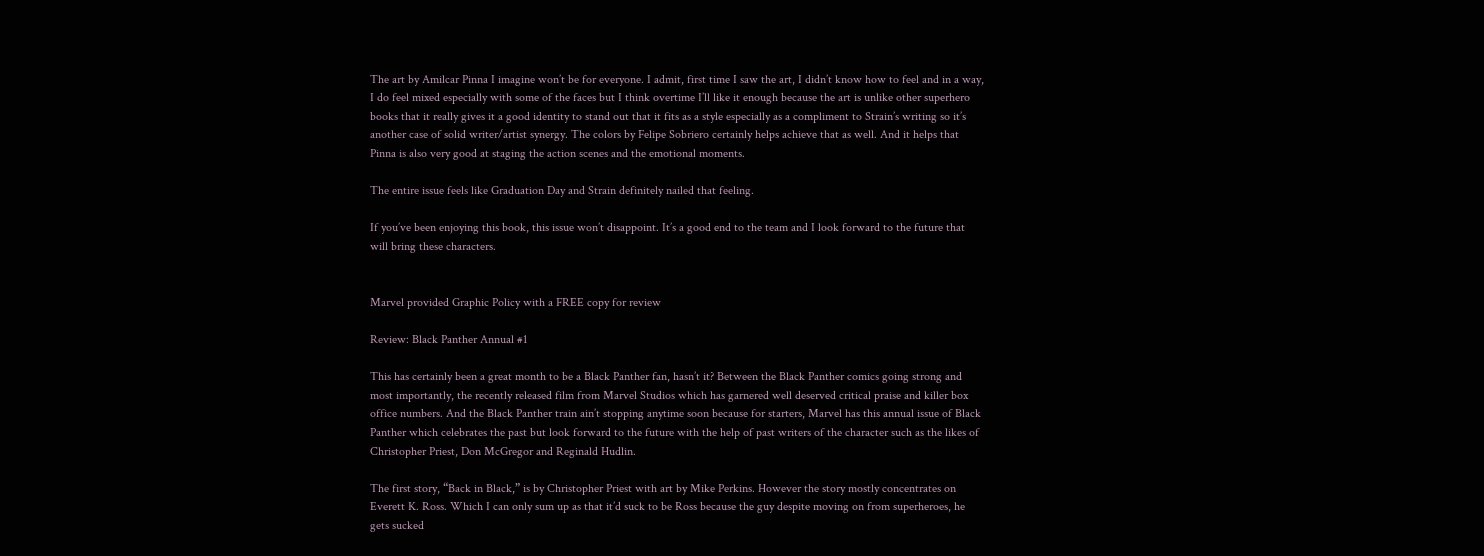The art by Amilcar Pinna I imagine won’t be for everyone. I admit, first time I saw the art, I didn’t know how to feel and in a way, I do feel mixed especially with some of the faces but I think overtime I’ll like it enough because the art is unlike other superhero books that it really gives it a good identity to stand out that it fits as a style especially as a compliment to Strain’s writing so it’s another case of solid writer/artist synergy. The colors by Felipe Sobriero certainly helps achieve that as well. And it helps that Pinna is also very good at staging the action scenes and the emotional moments.

The entire issue feels like Graduation Day and Strain definitely nailed that feeling.

If you’ve been enjoying this book, this issue won’t disappoint. It’s a good end to the team and I look forward to the future that will bring these characters.


Marvel provided Graphic Policy with a FREE copy for review

Review: Black Panther Annual #1

This has certainly been a great month to be a Black Panther fan, hasn’t it? Between the Black Panther comics going strong and most importantly, the recently released film from Marvel Studios which has garnered well deserved critical praise and killer box office numbers. And the Black Panther train ain’t stopping anytime soon because for starters, Marvel has this annual issue of Black Panther which celebrates the past but look forward to the future with the help of past writers of the character such as the likes of Christopher Priest, Don McGregor and Reginald Hudlin.

The first story, “Back in Black,” is by Christopher Priest with art by Mike Perkins. However the story mostly concentrates on Everett K. Ross. Which I can only sum up as that it’d suck to be Ross because the guy despite moving on from superheroes, he gets sucked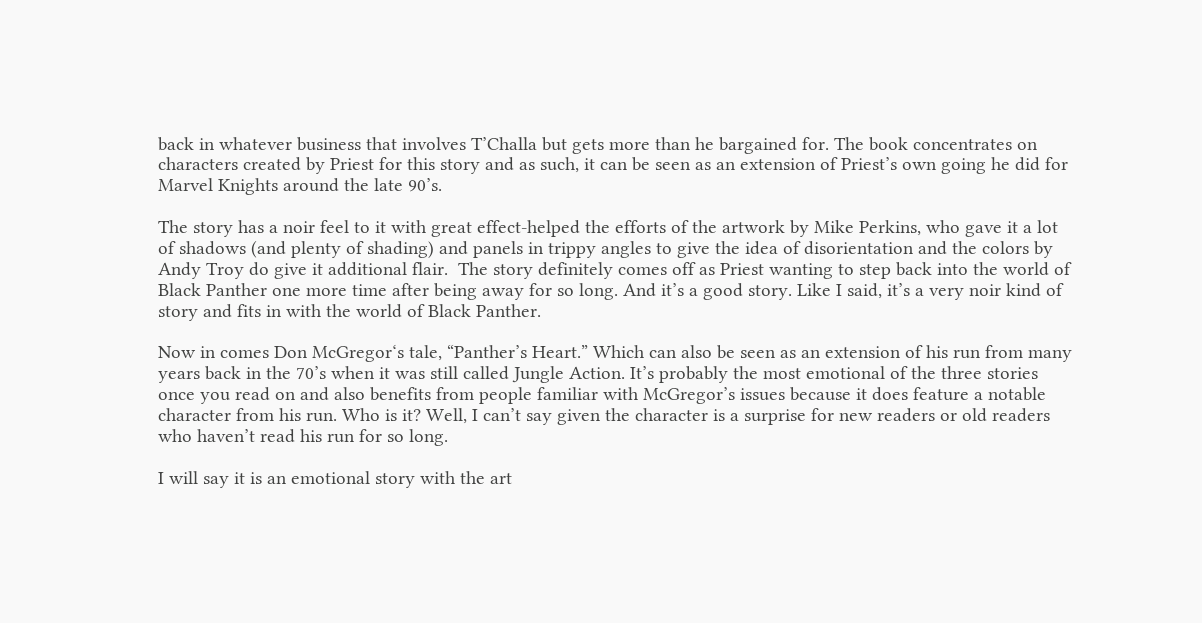back in whatever business that involves T’Challa but gets more than he bargained for. The book concentrates on characters created by Priest for this story and as such, it can be seen as an extension of Priest’s own going he did for Marvel Knights around the late 90’s.

The story has a noir feel to it with great effect-helped the efforts of the artwork by Mike Perkins, who gave it a lot of shadows (and plenty of shading) and panels in trippy angles to give the idea of disorientation and the colors by Andy Troy do give it additional flair.  The story definitely comes off as Priest wanting to step back into the world of Black Panther one more time after being away for so long. And it’s a good story. Like I said, it’s a very noir kind of story and fits in with the world of Black Panther.

Now in comes Don McGregor‘s tale, “Panther’s Heart.” Which can also be seen as an extension of his run from many years back in the 70’s when it was still called Jungle Action. It’s probably the most emotional of the three stories once you read on and also benefits from people familiar with McGregor’s issues because it does feature a notable character from his run. Who is it? Well, I can’t say given the character is a surprise for new readers or old readers who haven’t read his run for so long.

I will say it is an emotional story with the art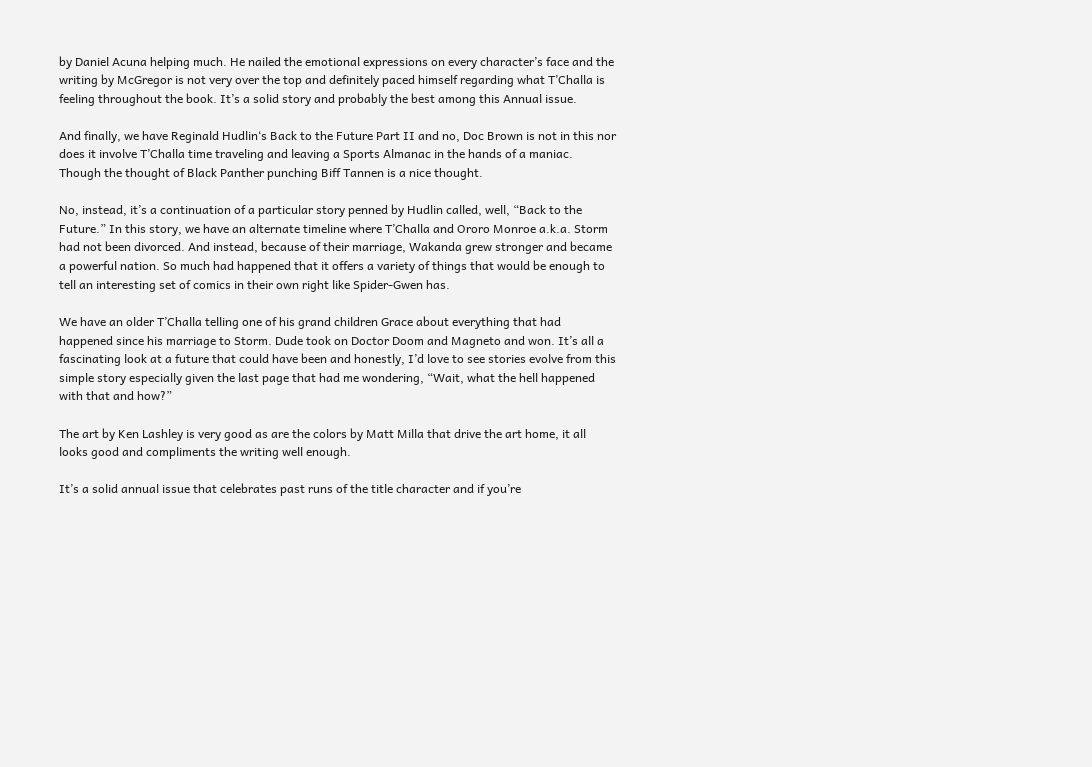by Daniel Acuna helping much. He nailed the emotional expressions on every character’s face and the writing by McGregor is not very over the top and definitely paced himself regarding what T’Challa is feeling throughout the book. It’s a solid story and probably the best among this Annual issue.

And finally, we have Reginald Hudlin‘s Back to the Future Part II and no, Doc Brown is not in this nor does it involve T’Challa time traveling and leaving a Sports Almanac in the hands of a maniac. Though the thought of Black Panther punching Biff Tannen is a nice thought.

No, instead, it’s a continuation of a particular story penned by Hudlin called, well, “Back to the Future.” In this story, we have an alternate timeline where T’Challa and Ororo Monroe a.k.a. Storm had not been divorced. And instead, because of their marriage, Wakanda grew stronger and became a powerful nation. So much had happened that it offers a variety of things that would be enough to tell an interesting set of comics in their own right like Spider-Gwen has.

We have an older T’Challa telling one of his grand children Grace about everything that had happened since his marriage to Storm. Dude took on Doctor Doom and Magneto and won. It’s all a fascinating look at a future that could have been and honestly, I’d love to see stories evolve from this simple story especially given the last page that had me wondering, “Wait, what the hell happened with that and how?”

The art by Ken Lashley is very good as are the colors by Matt Milla that drive the art home, it all looks good and compliments the writing well enough.

It’s a solid annual issue that celebrates past runs of the title character and if you’re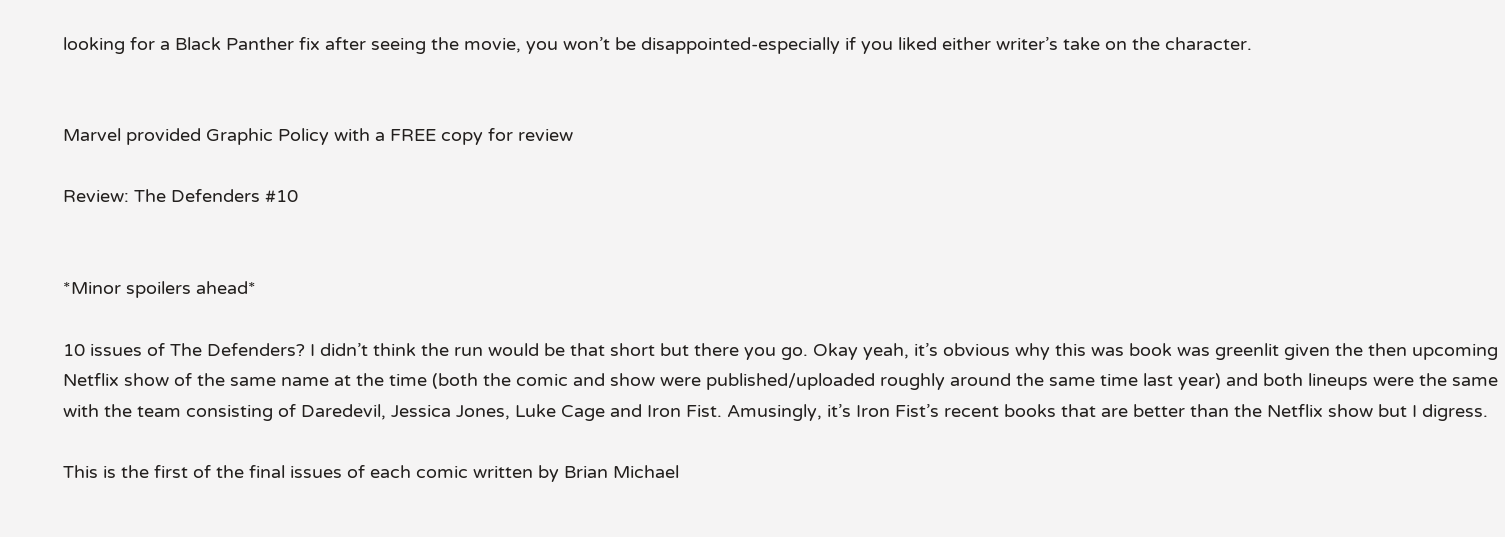looking for a Black Panther fix after seeing the movie, you won’t be disappointed-especially if you liked either writer’s take on the character.


Marvel provided Graphic Policy with a FREE copy for review

Review: The Defenders #10


*Minor spoilers ahead*

10 issues of The Defenders? I didn’t think the run would be that short but there you go. Okay yeah, it’s obvious why this was book was greenlit given the then upcoming Netflix show of the same name at the time (both the comic and show were published/uploaded roughly around the same time last year) and both lineups were the same with the team consisting of Daredevil, Jessica Jones, Luke Cage and Iron Fist. Amusingly, it’s Iron Fist’s recent books that are better than the Netflix show but I digress.

This is the first of the final issues of each comic written by Brian Michael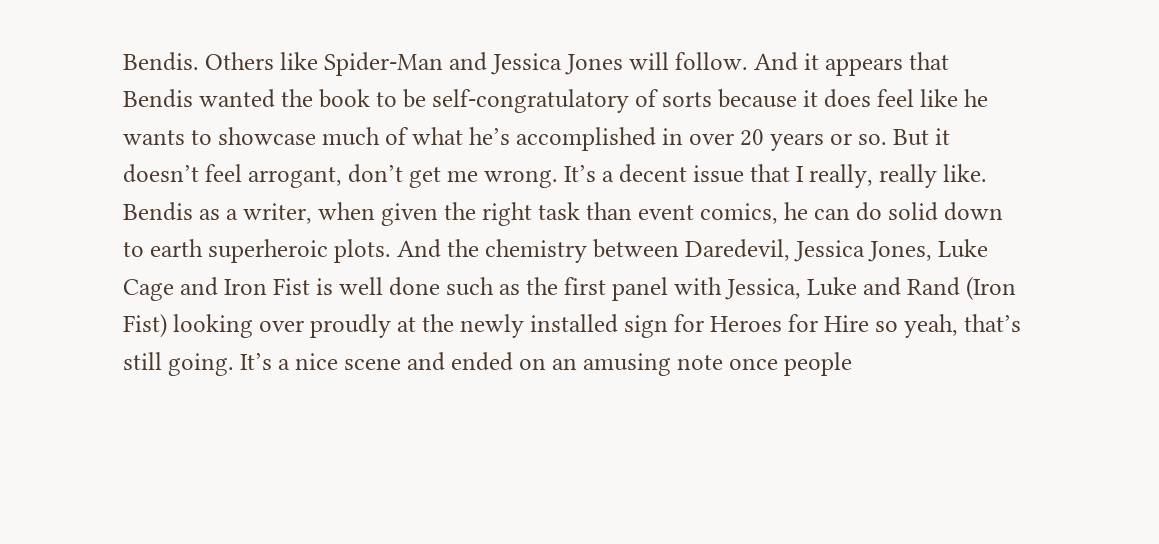Bendis. Others like Spider-Man and Jessica Jones will follow. And it appears that Bendis wanted the book to be self-congratulatory of sorts because it does feel like he wants to showcase much of what he’s accomplished in over 20 years or so. But it doesn’t feel arrogant, don’t get me wrong. It’s a decent issue that I really, really like. Bendis as a writer, when given the right task than event comics, he can do solid down to earth superheroic plots. And the chemistry between Daredevil, Jessica Jones, Luke Cage and Iron Fist is well done such as the first panel with Jessica, Luke and Rand (Iron Fist) looking over proudly at the newly installed sign for Heroes for Hire so yeah, that’s still going. It’s a nice scene and ended on an amusing note once people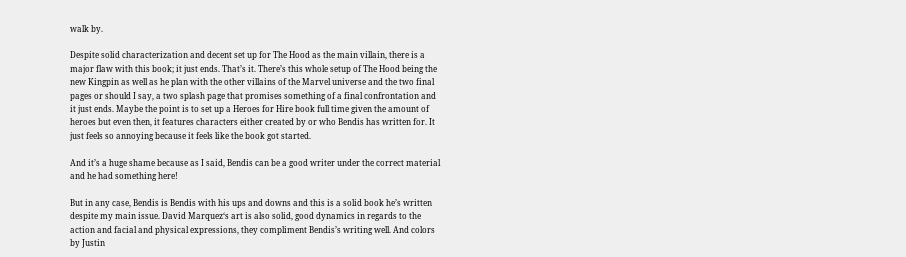walk by.

Despite solid characterization and decent set up for The Hood as the main villain, there is a major flaw with this book; it just ends. That’s it. There’s this whole setup of The Hood being the new Kingpin as well as he plan with the other villains of the Marvel universe and the two final pages or should I say, a two splash page that promises something of a final confrontation and it just ends. Maybe the point is to set up a Heroes for Hire book full time given the amount of heroes but even then, it features characters either created by or who Bendis has written for. It just feels so annoying because it feels like the book got started.

And it’s a huge shame because as I said, Bendis can be a good writer under the correct material and he had something here!

But in any case, Bendis is Bendis with his ups and downs and this is a solid book he’s written despite my main issue. David Marquez‘s art is also solid, good dynamics in regards to the action and facial and physical expressions, they compliment Bendis’s writing well. And colors by Justin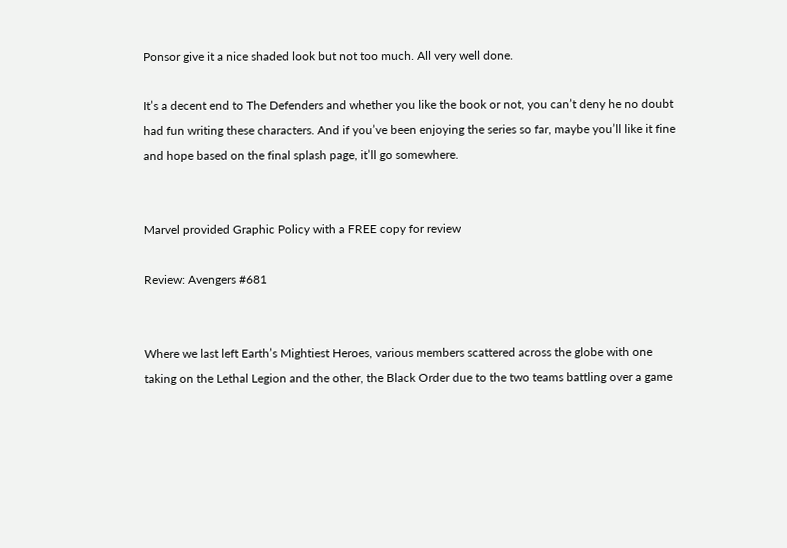Ponsor give it a nice shaded look but not too much. All very well done.

It’s a decent end to The Defenders and whether you like the book or not, you can’t deny he no doubt had fun writing these characters. And if you’ve been enjoying the series so far, maybe you’ll like it fine and hope based on the final splash page, it’ll go somewhere.


Marvel provided Graphic Policy with a FREE copy for review

Review: Avengers #681


Where we last left Earth’s Mightiest Heroes, various members scattered across the globe with one taking on the Lethal Legion and the other, the Black Order due to the two teams battling over a game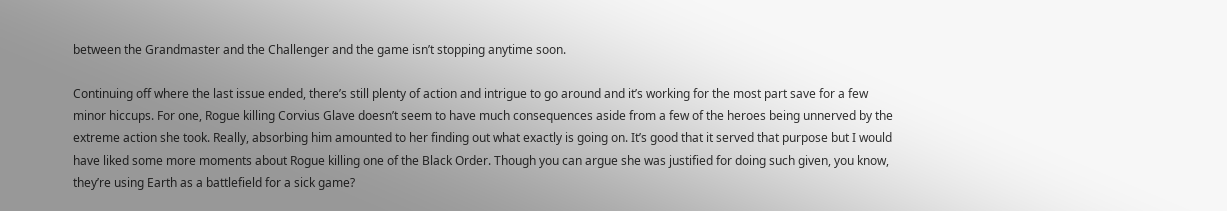between the Grandmaster and the Challenger and the game isn’t stopping anytime soon.

Continuing off where the last issue ended, there’s still plenty of action and intrigue to go around and it’s working for the most part save for a few minor hiccups. For one, Rogue killing Corvius Glave doesn’t seem to have much consequences aside from a few of the heroes being unnerved by the extreme action she took. Really, absorbing him amounted to her finding out what exactly is going on. It’s good that it served that purpose but I would have liked some more moments about Rogue killing one of the Black Order. Though you can argue she was justified for doing such given, you know, they’re using Earth as a battlefield for a sick game?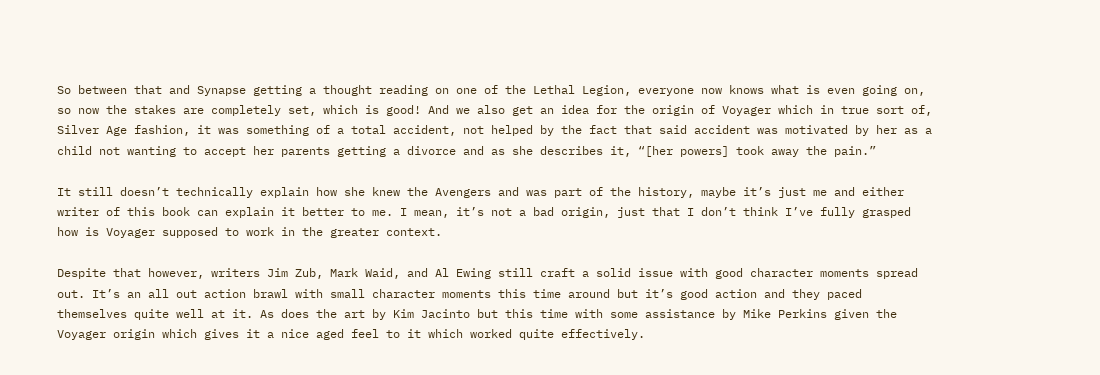So between that and Synapse getting a thought reading on one of the Lethal Legion, everyone now knows what is even going on, so now the stakes are completely set, which is good! And we also get an idea for the origin of Voyager which in true sort of, Silver Age fashion, it was something of a total accident, not helped by the fact that said accident was motivated by her as a child not wanting to accept her parents getting a divorce and as she describes it, “[her powers] took away the pain.”

It still doesn’t technically explain how she knew the Avengers and was part of the history, maybe it’s just me and either writer of this book can explain it better to me. I mean, it’s not a bad origin, just that I don’t think I’ve fully grasped how is Voyager supposed to work in the greater context.

Despite that however, writers Jim Zub, Mark Waid, and Al Ewing still craft a solid issue with good character moments spread out. It’s an all out action brawl with small character moments this time around but it’s good action and they paced themselves quite well at it. As does the art by Kim Jacinto but this time with some assistance by Mike Perkins given the Voyager origin which gives it a nice aged feel to it which worked quite effectively.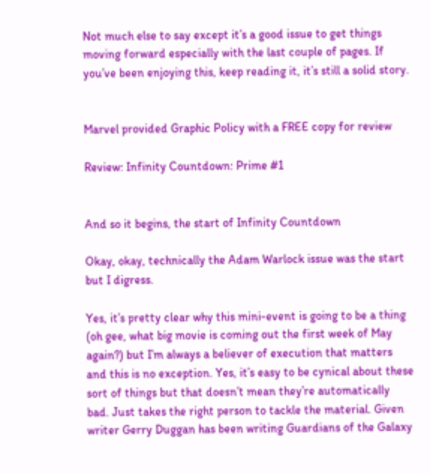Not much else to say except it’s a good issue to get things moving forward especially with the last couple of pages. If you’ve been enjoying this, keep reading it, it’s still a solid story.


Marvel provided Graphic Policy with a FREE copy for review

Review: Infinity Countdown: Prime #1


And so it begins, the start of Infinity Countdown

Okay, okay, technically the Adam Warlock issue was the start but I digress.

Yes, it’s pretty clear why this mini-event is going to be a thing (oh gee, what big movie is coming out the first week of May again?) but I’m always a believer of execution that matters and this is no exception. Yes, it’s easy to be cynical about these sort of things but that doesn’t mean they’re automatically bad. Just takes the right person to tackle the material. Given writer Gerry Duggan has been writing Guardians of the Galaxy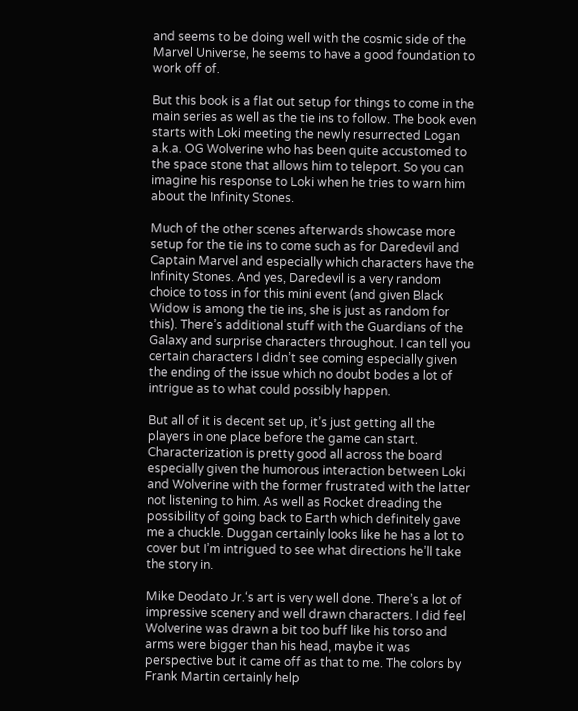and seems to be doing well with the cosmic side of the Marvel Universe, he seems to have a good foundation to work off of.

But this book is a flat out setup for things to come in the main series as well as the tie ins to follow. The book even starts with Loki meeting the newly resurrected Logan a.k.a. OG Wolverine who has been quite accustomed to the space stone that allows him to teleport. So you can imagine his response to Loki when he tries to warn him about the Infinity Stones.

Much of the other scenes afterwards showcase more setup for the tie ins to come such as for Daredevil and Captain Marvel and especially which characters have the Infinity Stones. And yes, Daredevil is a very random choice to toss in for this mini event (and given Black Widow is among the tie ins, she is just as random for this). There’s additional stuff with the Guardians of the Galaxy and surprise characters throughout. I can tell you certain characters I didn’t see coming especially given the ending of the issue which no doubt bodes a lot of intrigue as to what could possibly happen.

But all of it is decent set up, it’s just getting all the players in one place before the game can start. Characterization is pretty good all across the board especially given the humorous interaction between Loki and Wolverine with the former frustrated with the latter not listening to him. As well as Rocket dreading the possibility of going back to Earth which definitely gave me a chuckle. Duggan certainly looks like he has a lot to cover but I’m intrigued to see what directions he’ll take the story in.

Mike Deodato Jr.‘s art is very well done. There’s a lot of impressive scenery and well drawn characters. I did feel Wolverine was drawn a bit too buff like his torso and arms were bigger than his head, maybe it was perspective but it came off as that to me. The colors by Frank Martin certainly help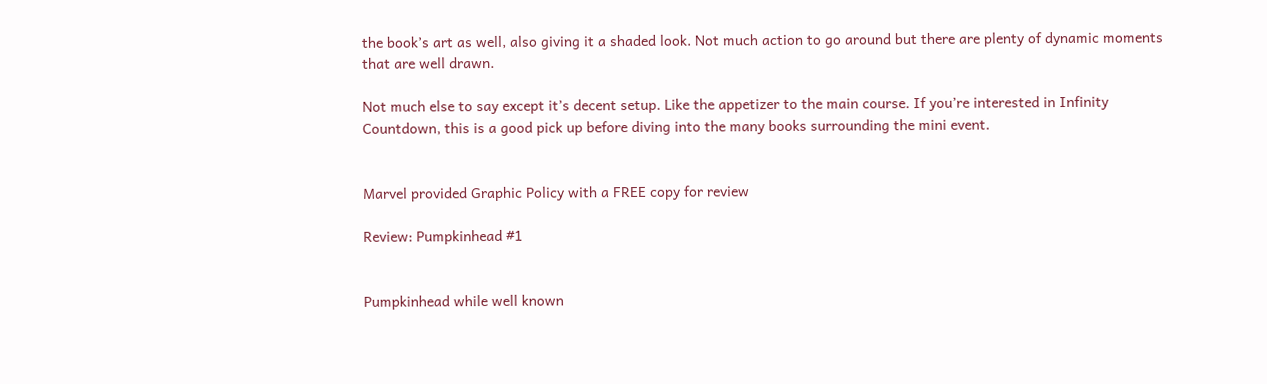the book’s art as well, also giving it a shaded look. Not much action to go around but there are plenty of dynamic moments that are well drawn.

Not much else to say except it’s decent setup. Like the appetizer to the main course. If you’re interested in Infinity Countdown, this is a good pick up before diving into the many books surrounding the mini event.


Marvel provided Graphic Policy with a FREE copy for review

Review: Pumpkinhead #1


Pumpkinhead while well known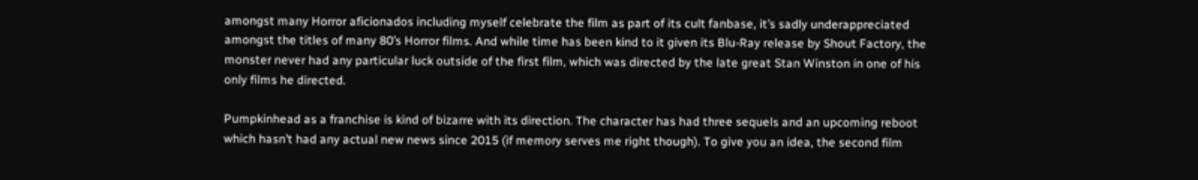amongst many Horror aficionados including myself celebrate the film as part of its cult fanbase, it’s sadly underappreciated amongst the titles of many 80’s Horror films. And while time has been kind to it given its Blu-Ray release by Shout Factory, the monster never had any particular luck outside of the first film, which was directed by the late great Stan Winston in one of his only films he directed.

Pumpkinhead as a franchise is kind of bizarre with its direction. The character has had three sequels and an upcoming reboot which hasn’t had any actual new news since 2015 (if memory serves me right though). To give you an idea, the second film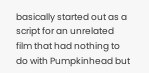basically started out as a script for an unrelated film that had nothing to do with Pumpkinhead but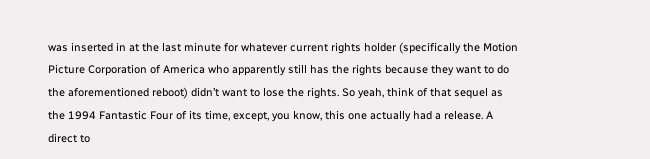was inserted in at the last minute for whatever current rights holder (specifically the Motion Picture Corporation of America who apparently still has the rights because they want to do the aforementioned reboot) didn’t want to lose the rights. So yeah, think of that sequel as the 1994 Fantastic Four of its time, except, you know, this one actually had a release. A direct to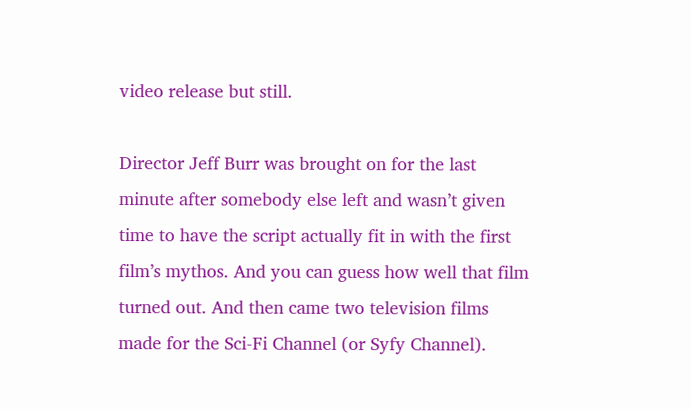video release but still.

Director Jeff Burr was brought on for the last minute after somebody else left and wasn’t given time to have the script actually fit in with the first film’s mythos. And you can guess how well that film turned out. And then came two television films made for the Sci-Fi Channel (or Syfy Channel).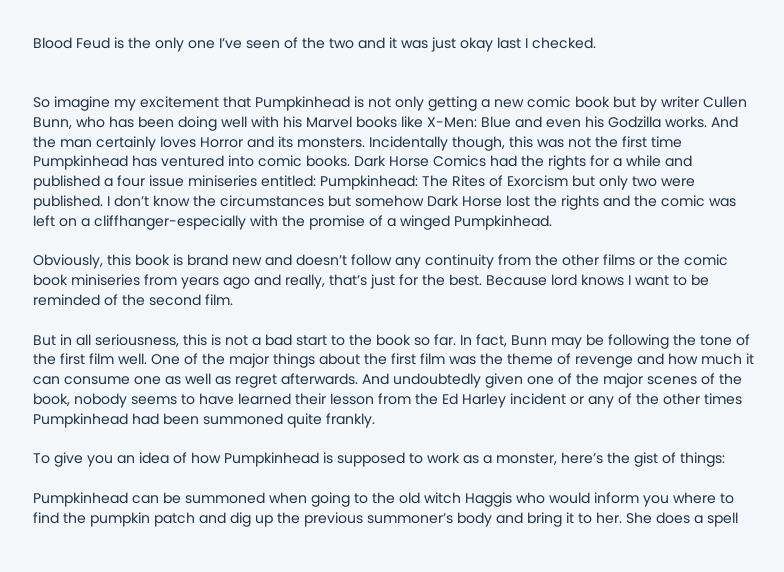Blood Feud is the only one I’ve seen of the two and it was just okay last I checked.


So imagine my excitement that Pumpkinhead is not only getting a new comic book but by writer Cullen Bunn, who has been doing well with his Marvel books like X-Men: Blue and even his Godzilla works. And the man certainly loves Horror and its monsters. Incidentally though, this was not the first time Pumpkinhead has ventured into comic books. Dark Horse Comics had the rights for a while and published a four issue miniseries entitled: Pumpkinhead: The Rites of Exorcism but only two were published. I don’t know the circumstances but somehow Dark Horse lost the rights and the comic was left on a cliffhanger-especially with the promise of a winged Pumpkinhead.

Obviously, this book is brand new and doesn’t follow any continuity from the other films or the comic book miniseries from years ago and really, that’s just for the best. Because lord knows I want to be reminded of the second film.

But in all seriousness, this is not a bad start to the book so far. In fact, Bunn may be following the tone of the first film well. One of the major things about the first film was the theme of revenge and how much it can consume one as well as regret afterwards. And undoubtedly given one of the major scenes of the book, nobody seems to have learned their lesson from the Ed Harley incident or any of the other times Pumpkinhead had been summoned quite frankly.

To give you an idea of how Pumpkinhead is supposed to work as a monster, here’s the gist of things:

Pumpkinhead can be summoned when going to the old witch Haggis who would inform you where to find the pumpkin patch and dig up the previous summoner’s body and bring it to her. She does a spell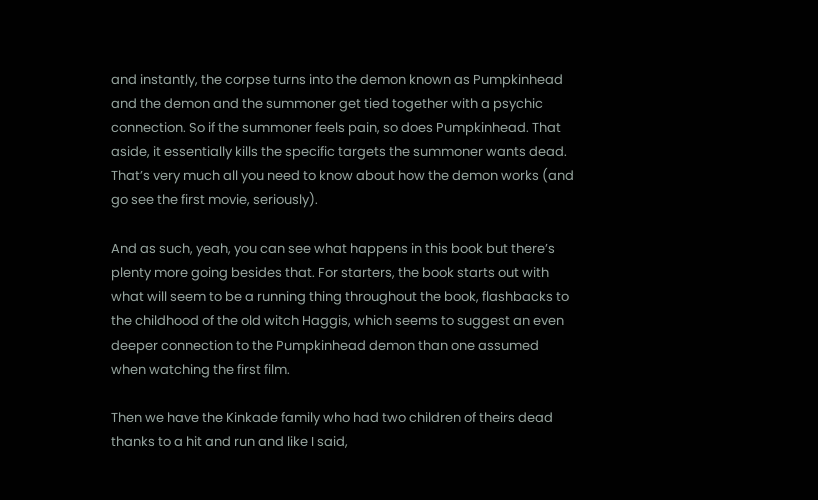and instantly, the corpse turns into the demon known as Pumpkinhead and the demon and the summoner get tied together with a psychic connection. So if the summoner feels pain, so does Pumpkinhead. That aside, it essentially kills the specific targets the summoner wants dead. That’s very much all you need to know about how the demon works (and go see the first movie, seriously).

And as such, yeah, you can see what happens in this book but there’s plenty more going besides that. For starters, the book starts out with what will seem to be a running thing throughout the book, flashbacks to the childhood of the old witch Haggis, which seems to suggest an even deeper connection to the Pumpkinhead demon than one assumed when watching the first film.

Then we have the Kinkade family who had two children of theirs dead thanks to a hit and run and like I said,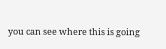you can see where this is going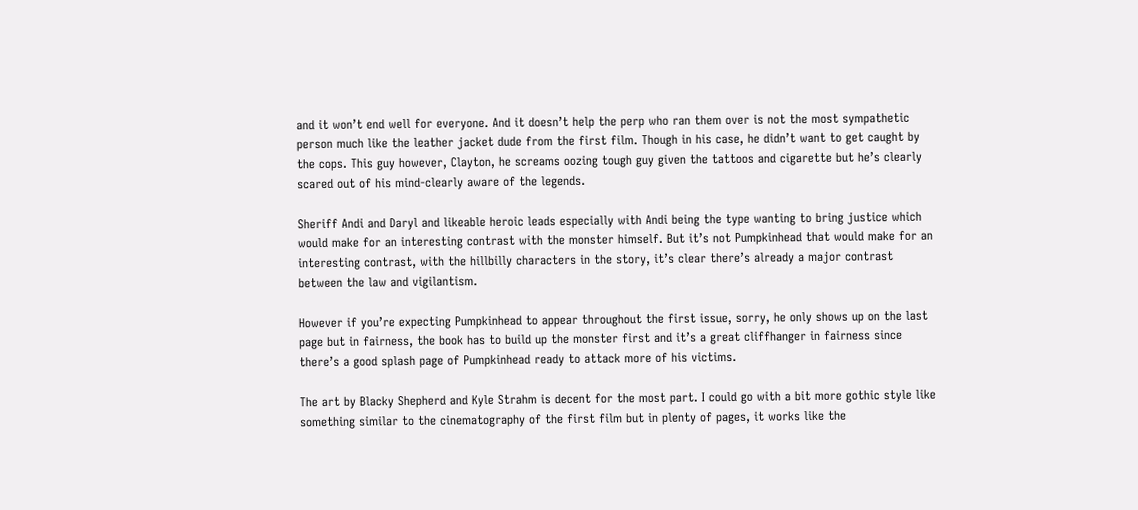and it won’t end well for everyone. And it doesn’t help the perp who ran them over is not the most sympathetic person much like the leather jacket dude from the first film. Though in his case, he didn’t want to get caught by the cops. This guy however, Clayton, he screams oozing tough guy given the tattoos and cigarette but he’s clearly scared out of his mind-clearly aware of the legends.

Sheriff Andi and Daryl and likeable heroic leads especially with Andi being the type wanting to bring justice which would make for an interesting contrast with the monster himself. But it’s not Pumpkinhead that would make for an interesting contrast, with the hillbilly characters in the story, it’s clear there’s already a major contrast between the law and vigilantism.

However if you’re expecting Pumpkinhead to appear throughout the first issue, sorry, he only shows up on the last page but in fairness, the book has to build up the monster first and it’s a great cliffhanger in fairness since there’s a good splash page of Pumpkinhead ready to attack more of his victims.

The art by Blacky Shepherd and Kyle Strahm is decent for the most part. I could go with a bit more gothic style like something similar to the cinematography of the first film but in plenty of pages, it works like the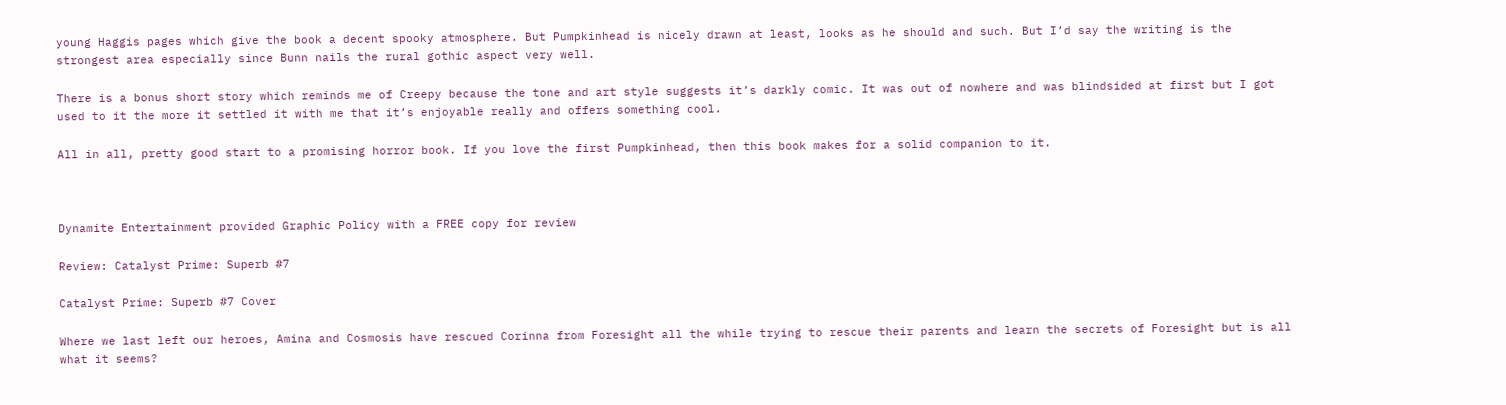young Haggis pages which give the book a decent spooky atmosphere. But Pumpkinhead is nicely drawn at least, looks as he should and such. But I’d say the writing is the strongest area especially since Bunn nails the rural gothic aspect very well.

There is a bonus short story which reminds me of Creepy because the tone and art style suggests it’s darkly comic. It was out of nowhere and was blindsided at first but I got used to it the more it settled it with me that it’s enjoyable really and offers something cool.

All in all, pretty good start to a promising horror book. If you love the first Pumpkinhead, then this book makes for a solid companion to it.



Dynamite Entertainment provided Graphic Policy with a FREE copy for review

Review: Catalyst Prime: Superb #7

Catalyst Prime: Superb #7 Cover

Where we last left our heroes, Amina and Cosmosis have rescued Corinna from Foresight all the while trying to rescue their parents and learn the secrets of Foresight but is all what it seems?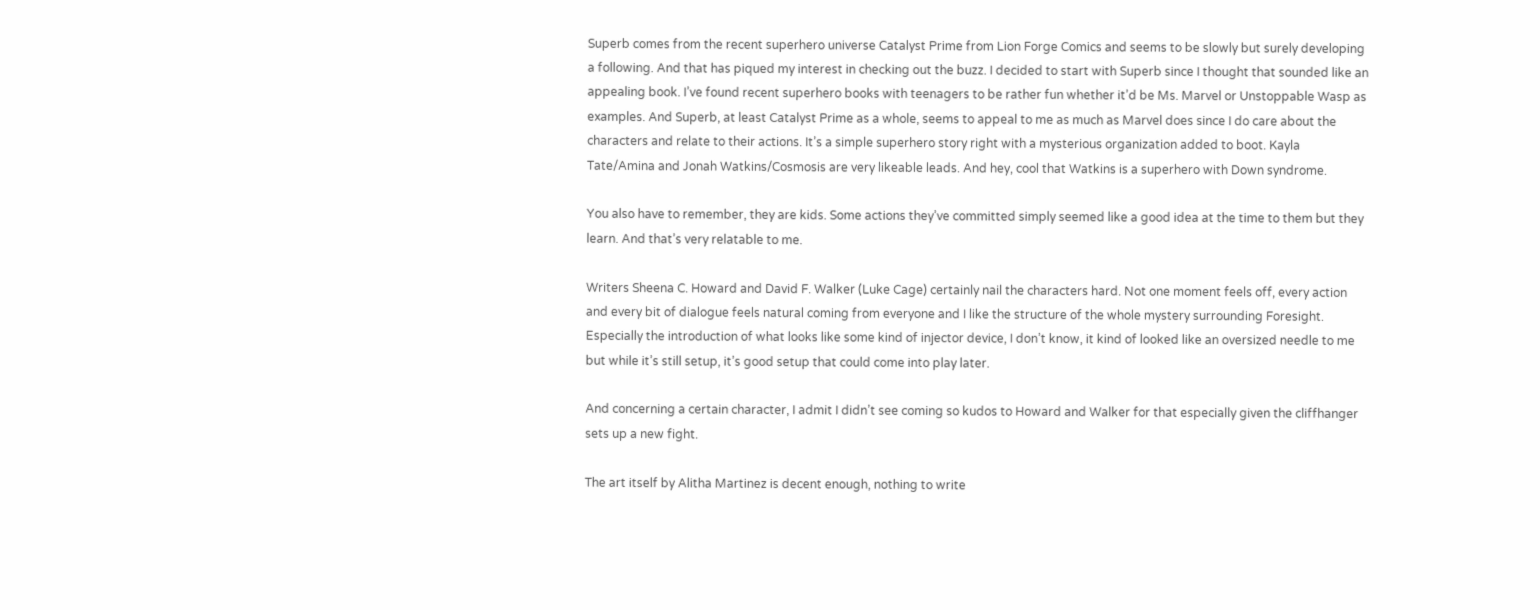Superb comes from the recent superhero universe Catalyst Prime from Lion Forge Comics and seems to be slowly but surely developing a following. And that has piqued my interest in checking out the buzz. I decided to start with Superb since I thought that sounded like an appealing book. I’ve found recent superhero books with teenagers to be rather fun whether it’d be Ms. Marvel or Unstoppable Wasp as examples. And Superb, at least Catalyst Prime as a whole, seems to appeal to me as much as Marvel does since I do care about the characters and relate to their actions. It’s a simple superhero story right with a mysterious organization added to boot. Kayla Tate/Amina and Jonah Watkins/Cosmosis are very likeable leads. And hey, cool that Watkins is a superhero with Down syndrome.

You also have to remember, they are kids. Some actions they’ve committed simply seemed like a good idea at the time to them but they learn. And that’s very relatable to me.

Writers Sheena C. Howard and David F. Walker (Luke Cage) certainly nail the characters hard. Not one moment feels off, every action and every bit of dialogue feels natural coming from everyone and I like the structure of the whole mystery surrounding Foresight. Especially the introduction of what looks like some kind of injector device, I don’t know, it kind of looked like an oversized needle to me but while it’s still setup, it’s good setup that could come into play later.

And concerning a certain character, I admit I didn’t see coming so kudos to Howard and Walker for that especially given the cliffhanger sets up a new fight.

The art itself by Alitha Martinez is decent enough, nothing to write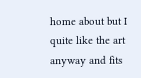home about but I quite like the art anyway and fits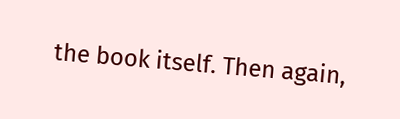the book itself. Then again,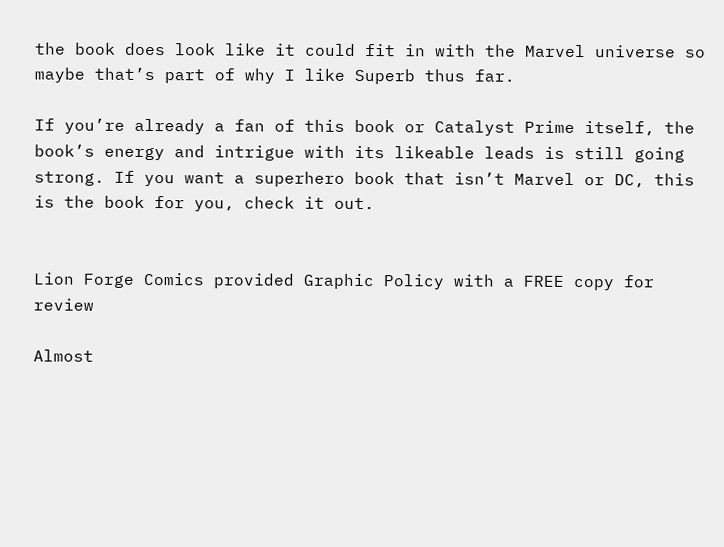the book does look like it could fit in with the Marvel universe so maybe that’s part of why I like Superb thus far.

If you’re already a fan of this book or Catalyst Prime itself, the book’s energy and intrigue with its likeable leads is still going strong. If you want a superhero book that isn’t Marvel or DC, this is the book for you, check it out.


Lion Forge Comics provided Graphic Policy with a FREE copy for review

Almost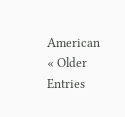American
« Older Entries